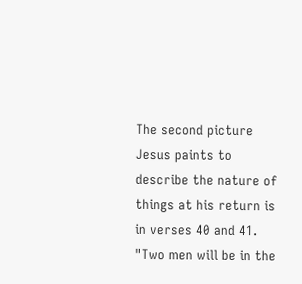The second picture Jesus paints to describe the nature of things at his return is in verses 40 and 41. "Two men will be in the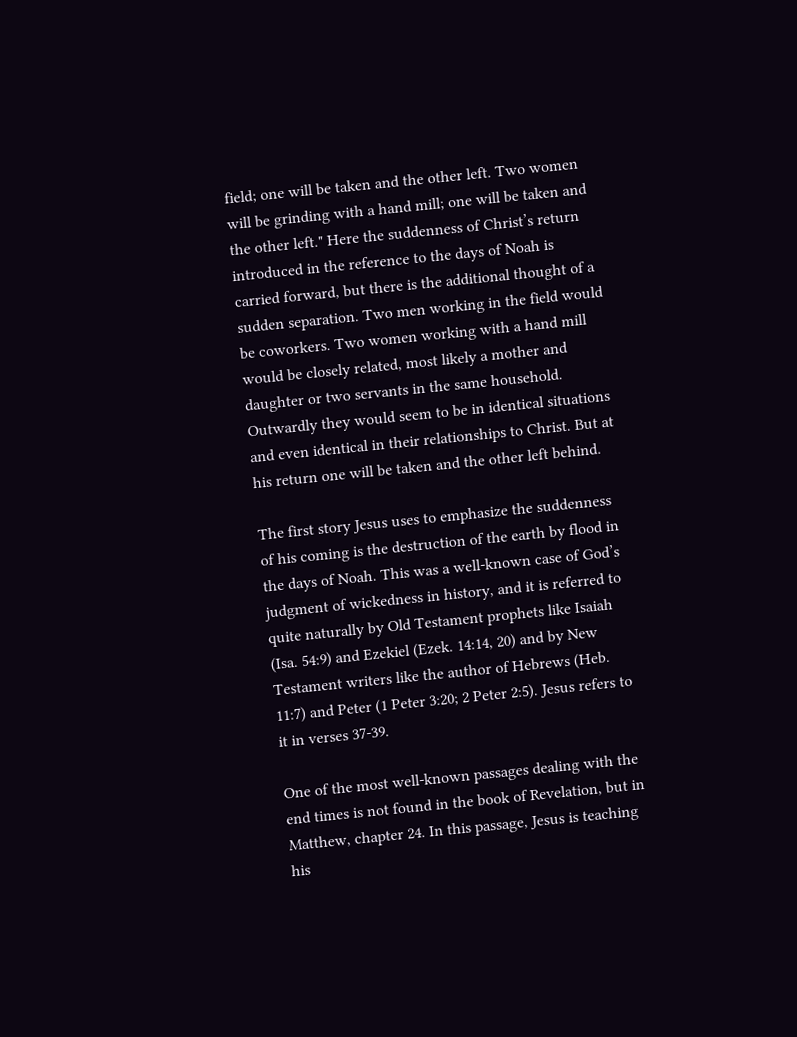field; one will be taken and the other left. Two women will be grinding with a hand mill; one will be taken and the other left." Here the suddenness of Christ’s return introduced in the reference to the days of Noah is carried forward, but there is the additional thought of a sudden separation. Two men working in the field would be coworkers. Two women working with a hand mill would be closely related, most likely a mother and daughter or two servants in the same household. Outwardly they would seem to be in identical situations and even identical in their relationships to Christ. But at his return one will be taken and the other left behind.

The first story Jesus uses to emphasize the suddenness of his coming is the destruction of the earth by flood in the days of Noah. This was a well-known case of God’s judgment of wickedness in history, and it is referred to quite naturally by Old Testament prophets like Isaiah (Isa. 54:9) and Ezekiel (Ezek. 14:14, 20) and by New Testament writers like the author of Hebrews (Heb. 11:7) and Peter (1 Peter 3:20; 2 Peter 2:5). Jesus refers to it in verses 37-39.

One of the most well-known passages dealing with the end times is not found in the book of Revelation, but in Matthew, chapter 24. In this passage, Jesus is teaching his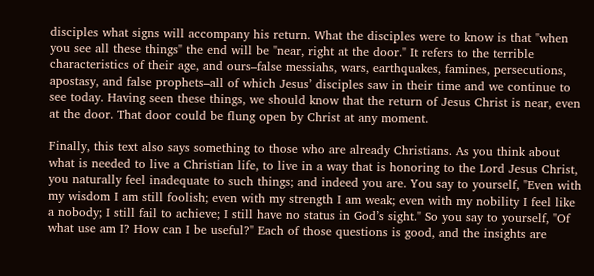disciples what signs will accompany his return. What the disciples were to know is that "when you see all these things" the end will be "near, right at the door." It refers to the terrible characteristics of their age, and ours–false messiahs, wars, earthquakes, famines, persecutions, apostasy, and false prophets–all of which Jesus’ disciples saw in their time and we continue to see today. Having seen these things, we should know that the return of Jesus Christ is near, even at the door. That door could be flung open by Christ at any moment.

Finally, this text also says something to those who are already Christians. As you think about what is needed to live a Christian life, to live in a way that is honoring to the Lord Jesus Christ, you naturally feel inadequate to such things; and indeed you are. You say to yourself, "Even with my wisdom I am still foolish; even with my strength I am weak; even with my nobility I feel like a nobody; I still fail to achieve; I still have no status in God’s sight." So you say to yourself, "Of what use am I? How can I be useful?" Each of those questions is good, and the insights are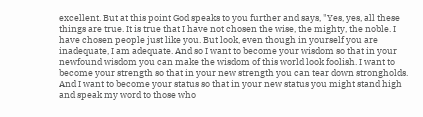excellent. But at this point God speaks to you further and says, "Yes, yes, all these things are true. It is true that I have not chosen the wise, the mighty, the noble. I have chosen people just like you. But look, even though in yourself you are inadequate, I am adequate. And so I want to become your wisdom so that in your newfound wisdom you can make the wisdom of this world look foolish. I want to become your strength so that in your new strength you can tear down strongholds. And I want to become your status so that in your new status you might stand high and speak my word to those who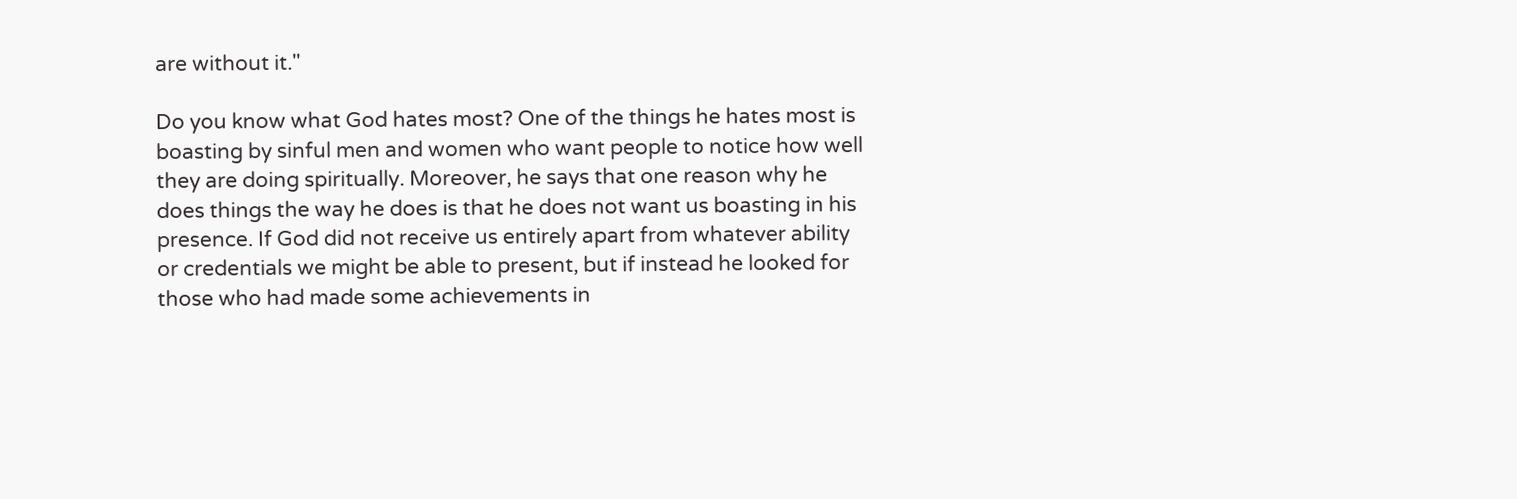are without it."

Do you know what God hates most? One of the things he hates most is boasting by sinful men and women who want people to notice how well they are doing spiritually. Moreover, he says that one reason why he does things the way he does is that he does not want us boasting in his presence. If God did not receive us entirely apart from whatever ability or credentials we might be able to present, but if instead he looked for those who had made some achievements in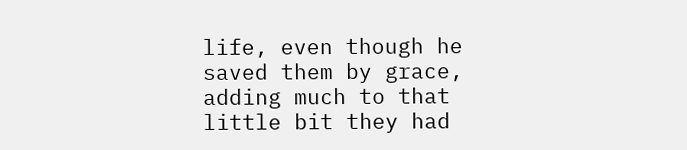life, even though he saved them by grace, adding much to that little bit they had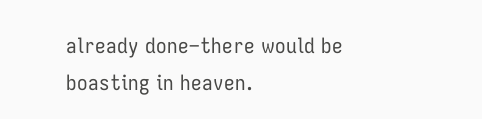already done–there would be boasting in heaven.